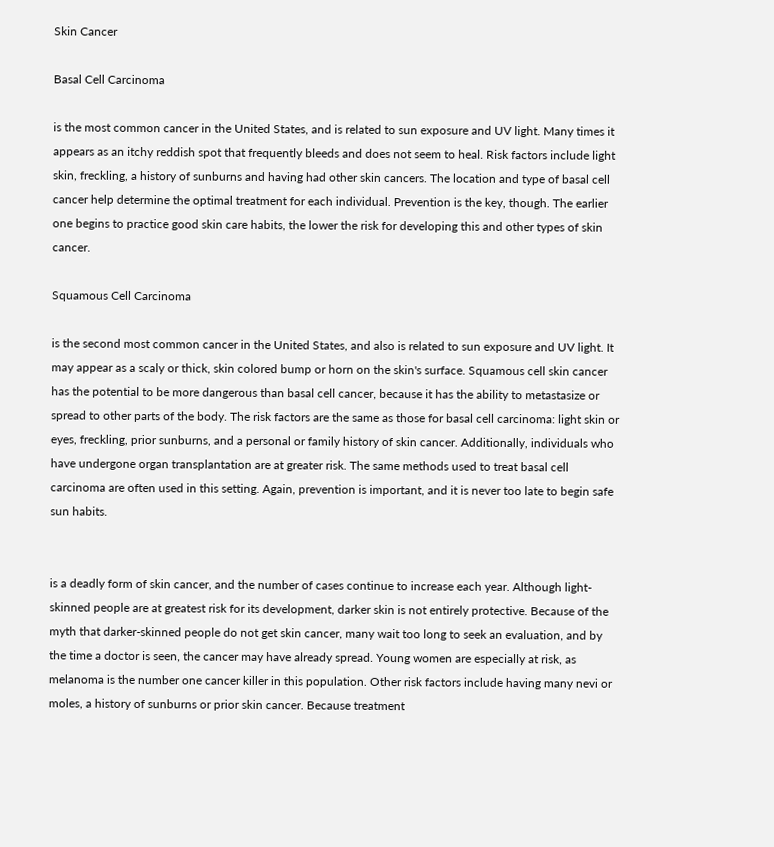Skin Cancer

Basal Cell Carcinoma

is the most common cancer in the United States, and is related to sun exposure and UV light. Many times it appears as an itchy reddish spot that frequently bleeds and does not seem to heal. Risk factors include light skin, freckling, a history of sunburns and having had other skin cancers. The location and type of basal cell cancer help determine the optimal treatment for each individual. Prevention is the key, though. The earlier one begins to practice good skin care habits, the lower the risk for developing this and other types of skin cancer.

Squamous Cell Carcinoma

is the second most common cancer in the United States, and also is related to sun exposure and UV light. It may appear as a scaly or thick, skin colored bump or horn on the skin's surface. Squamous cell skin cancer has the potential to be more dangerous than basal cell cancer, because it has the ability to metastasize or spread to other parts of the body. The risk factors are the same as those for basal cell carcinoma: light skin or eyes, freckling, prior sunburns, and a personal or family history of skin cancer. Additionally, individuals who have undergone organ transplantation are at greater risk. The same methods used to treat basal cell carcinoma are often used in this setting. Again, prevention is important, and it is never too late to begin safe sun habits.


is a deadly form of skin cancer, and the number of cases continue to increase each year. Although light-skinned people are at greatest risk for its development, darker skin is not entirely protective. Because of the myth that darker-skinned people do not get skin cancer, many wait too long to seek an evaluation, and by the time a doctor is seen, the cancer may have already spread. Young women are especially at risk, as melanoma is the number one cancer killer in this population. Other risk factors include having many nevi or moles, a history of sunburns or prior skin cancer. Because treatment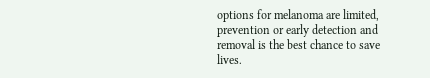options for melanoma are limited, prevention or early detection and removal is the best chance to save lives.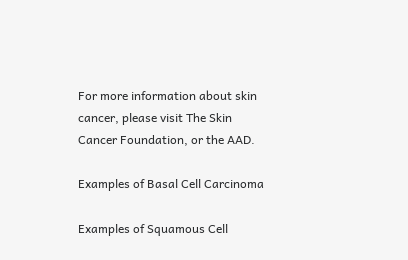For more information about skin cancer, please visit The Skin Cancer Foundation, or the AAD.

Examples of Basal Cell Carcinoma

Examples of Squamous Cell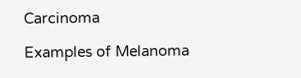Carcinoma

Examples of Melanoma